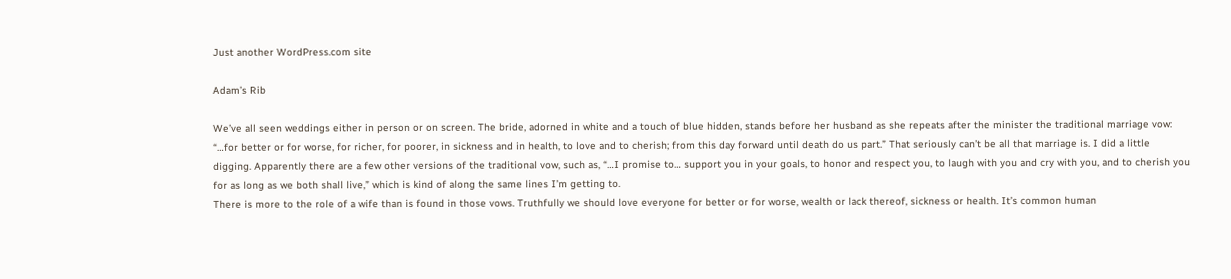Just another WordPress.com site

Adam’s Rib

We’ve all seen weddings either in person or on screen. The bride, adorned in white and a touch of blue hidden, stands before her husband as she repeats after the minister the traditional marriage vow: “…for better or for worse, for richer, for poorer, in sickness and in health, to love and to cherish; from this day forward until death do us part.” That seriously can’t be all that marriage is. I did a little digging. Apparently there are a few other versions of the traditional vow, such as, “…I promise to… support you in your goals, to honor and respect you, to laugh with you and cry with you, and to cherish you for as long as we both shall live,” which is kind of along the same lines I’m getting to.
There is more to the role of a wife than is found in those vows. Truthfully we should love everyone for better or for worse, wealth or lack thereof, sickness or health. It’s common human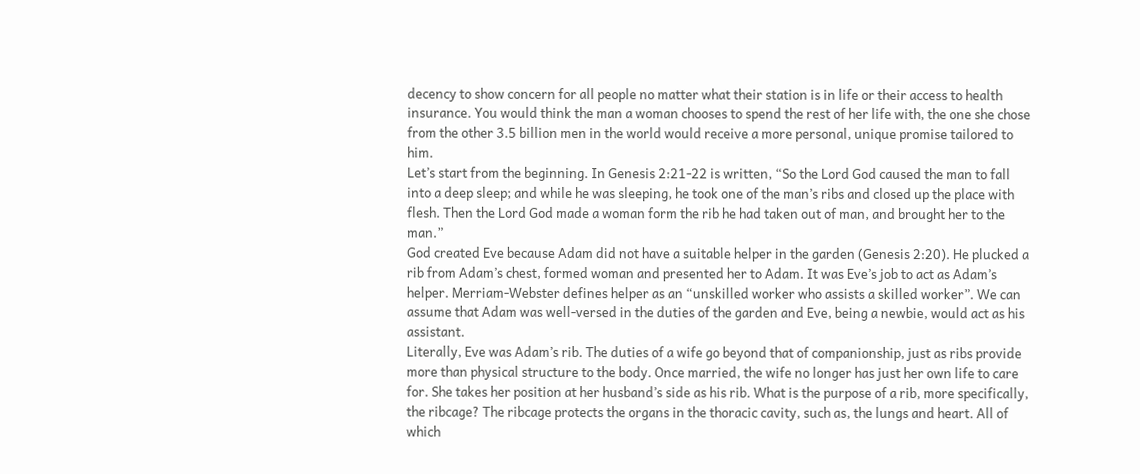decency to show concern for all people no matter what their station is in life or their access to health insurance. You would think the man a woman chooses to spend the rest of her life with, the one she chose from the other 3.5 billion men in the world would receive a more personal, unique promise tailored to him.
Let’s start from the beginning. In Genesis 2:21-22 is written, “So the Lord God caused the man to fall into a deep sleep; and while he was sleeping, he took one of the man’s ribs and closed up the place with flesh. Then the Lord God made a woman form the rib he had taken out of man, and brought her to the man.”
God created Eve because Adam did not have a suitable helper in the garden (Genesis 2:20). He plucked a rib from Adam’s chest, formed woman and presented her to Adam. It was Eve’s job to act as Adam’s helper. Merriam-Webster defines helper as an “unskilled worker who assists a skilled worker”. We can assume that Adam was well-versed in the duties of the garden and Eve, being a newbie, would act as his assistant.
Literally, Eve was Adam’s rib. The duties of a wife go beyond that of companionship, just as ribs provide more than physical structure to the body. Once married, the wife no longer has just her own life to care for. She takes her position at her husband’s side as his rib. What is the purpose of a rib, more specifically, the ribcage? The ribcage protects the organs in the thoracic cavity, such as, the lungs and heart. All of which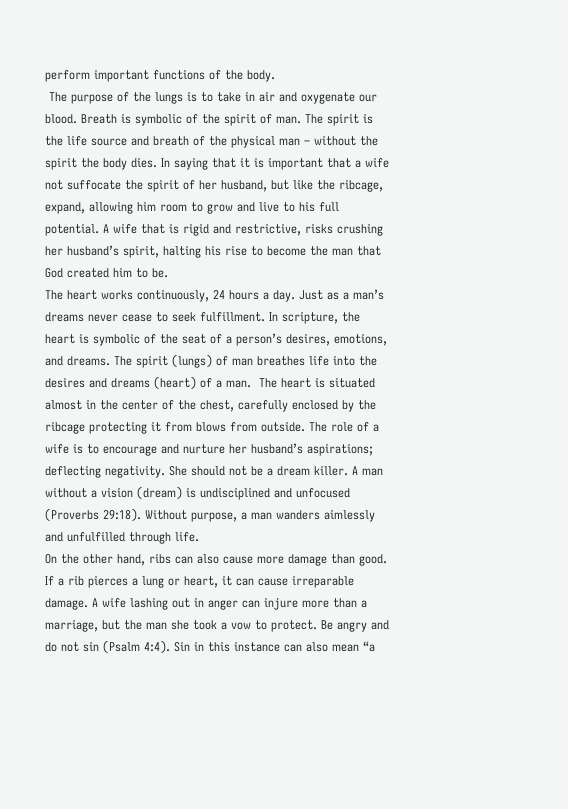perform important functions of the body.
 The purpose of the lungs is to take in air and oxygenate our blood. Breath is symbolic of the spirit of man. The spirit is the life source and breath of the physical man – without the spirit the body dies. In saying that it is important that a wife not suffocate the spirit of her husband, but like the ribcage, expand, allowing him room to grow and live to his full potential. A wife that is rigid and restrictive, risks crushing her husband’s spirit, halting his rise to become the man that God created him to be.
The heart works continuously, 24 hours a day. Just as a man’s dreams never cease to seek fulfillment. In scripture, the heart is symbolic of the seat of a person’s desires, emotions, and dreams. The spirit (lungs) of man breathes life into the desires and dreams (heart) of a man.  The heart is situated almost in the center of the chest, carefully enclosed by the ribcage protecting it from blows from outside. The role of a wife is to encourage and nurture her husband’s aspirations; deflecting negativity. She should not be a dream killer. A man without a vision (dream) is undisciplined and unfocused (Proverbs 29:18). Without purpose, a man wanders aimlessly and unfulfilled through life.
On the other hand, ribs can also cause more damage than good. If a rib pierces a lung or heart, it can cause irreparable damage. A wife lashing out in anger can injure more than a marriage, but the man she took a vow to protect. Be angry and do not sin (Psalm 4:4). Sin in this instance can also mean “a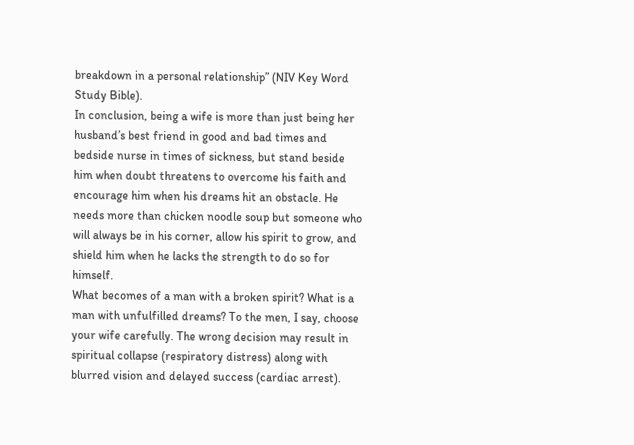breakdown in a personal relationship” (NIV Key Word Study Bible).
In conclusion, being a wife is more than just being her husband’s best friend in good and bad times and bedside nurse in times of sickness, but stand beside him when doubt threatens to overcome his faith and encourage him when his dreams hit an obstacle. He needs more than chicken noodle soup but someone who will always be in his corner, allow his spirit to grow, and shield him when he lacks the strength to do so for himself.
What becomes of a man with a broken spirit? What is a man with unfulfilled dreams? To the men, I say, choose your wife carefully. The wrong decision may result in spiritual collapse (respiratory distress) along with blurred vision and delayed success (cardiac arrest).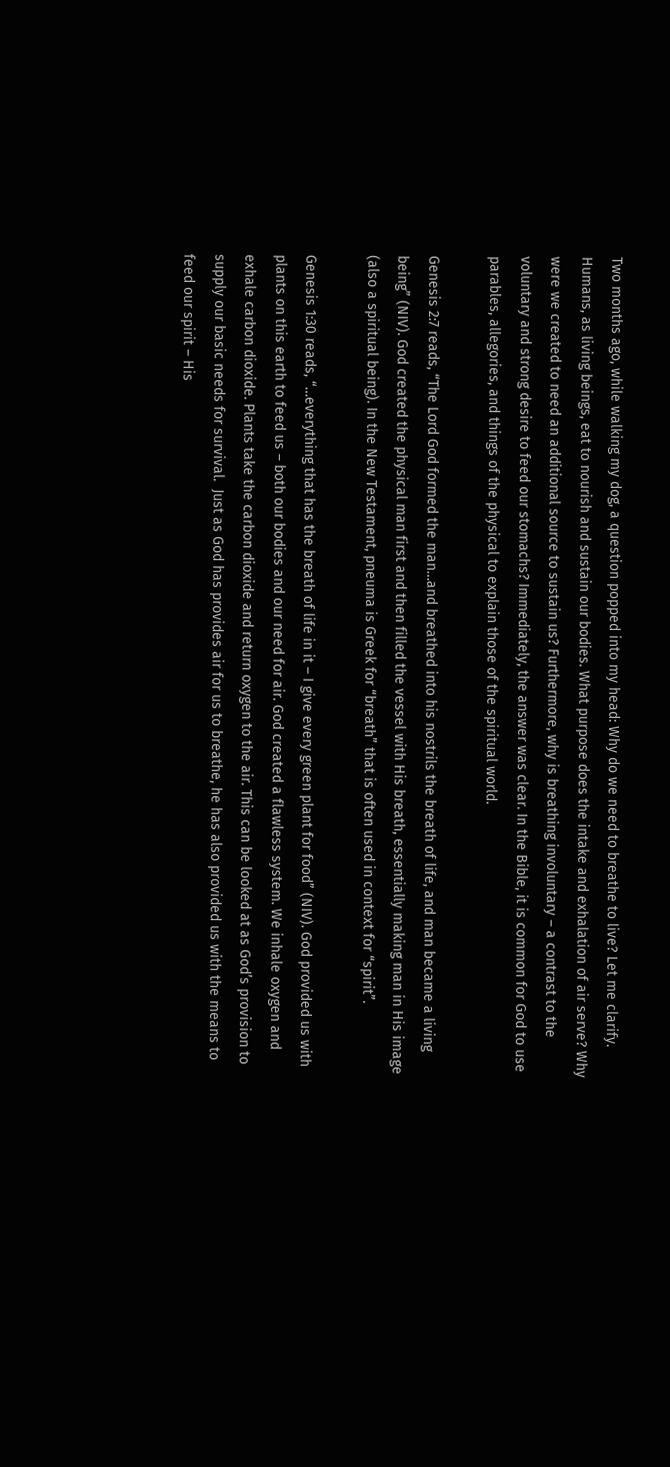Two months ago, while walking my dog, a question popped into my head: Why do we need to breathe to live? Let me clarify. Humans, as living beings, eat to nourish and sustain our bodies. What purpose does the intake and exhalation of air serve? Why were we created to need an additional source to sustain us? Furthermore, why is breathing involuntary – a contrast to the voluntary and strong desire to feed our stomachs? Immediately, the answer was clear. In the Bible, it is common for God to use parables, allegories, and things of the physical to explain those of the spiritual world.

Genesis 2:7 reads, “The Lord God formed the man…and breathed into his nostrils the breath of life, and man became a living being” (NIV). God created the physical man first and then filled the vessel with His breath, essentially making man in His image (also a spiritual being). In the New Testament, pneuma is Greek for “breath” that is often used in context for “spirit”.

Genesis 1:30 reads, “…everything that has the breath of life in it – I give every green plant for food” (NIV). God provided us with plants on this earth to feed us – both our bodies and our need for air. God created a flawless system. We inhale oxygen and exhale carbon dioxide. Plants take the carbon dioxide and return oxygen to the air. This can be looked at as God’s provision to supply our basic needs for survival.  Just as God has provides air for us to breathe, he has also provided us with the means to feed our spirit – His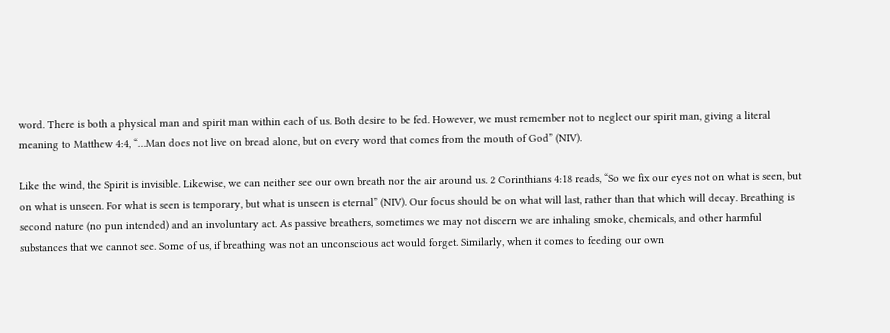word. There is both a physical man and spirit man within each of us. Both desire to be fed. However, we must remember not to neglect our spirit man, giving a literal meaning to Matthew 4:4, “…Man does not live on bread alone, but on every word that comes from the mouth of God” (NIV).

Like the wind, the Spirit is invisible. Likewise, we can neither see our own breath nor the air around us. 2 Corinthians 4:18 reads, “So we fix our eyes not on what is seen, but on what is unseen. For what is seen is temporary, but what is unseen is eternal” (NIV). Our focus should be on what will last, rather than that which will decay. Breathing is second nature (no pun intended) and an involuntary act. As passive breathers, sometimes we may not discern we are inhaling smoke, chemicals, and other harmful substances that we cannot see. Some of us, if breathing was not an unconscious act would forget. Similarly, when it comes to feeding our own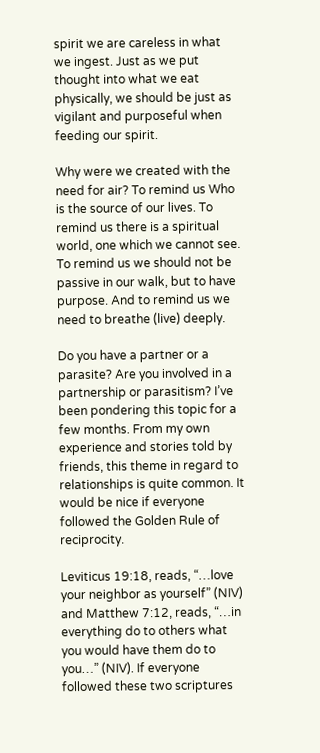spirit we are careless in what we ingest. Just as we put thought into what we eat physically, we should be just as vigilant and purposeful when feeding our spirit.

Why were we created with the need for air? To remind us Who is the source of our lives. To remind us there is a spiritual world, one which we cannot see. To remind us we should not be passive in our walk, but to have purpose. And to remind us we need to breathe (live) deeply.

Do you have a partner or a parasite? Are you involved in a partnership or parasitism? I’ve been pondering this topic for a few months. From my own experience and stories told by friends, this theme in regard to relationships is quite common. It would be nice if everyone followed the Golden Rule of reciprocity.

Leviticus 19:18, reads, “…love your neighbor as yourself” (NIV) and Matthew 7:12, reads, “…in everything do to others what you would have them do to you…” (NIV). If everyone followed these two scriptures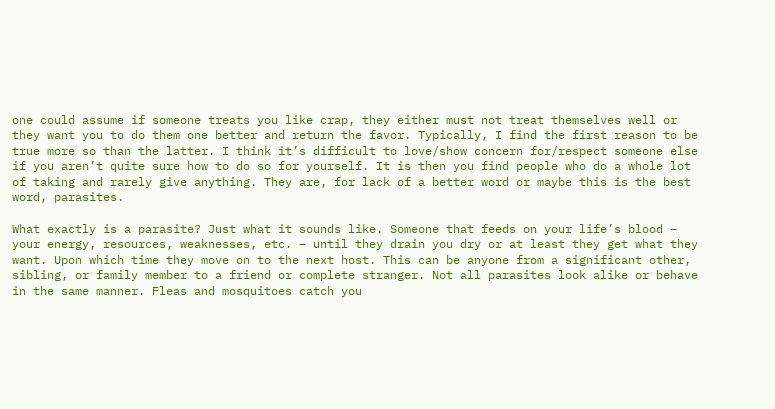one could assume if someone treats you like crap, they either must not treat themselves well or they want you to do them one better and return the favor. Typically, I find the first reason to be true more so than the latter. I think it’s difficult to love/show concern for/respect someone else if you aren’t quite sure how to do so for yourself. It is then you find people who do a whole lot of taking and rarely give anything. They are, for lack of a better word or maybe this is the best word, parasites.

What exactly is a parasite? Just what it sounds like. Someone that feeds on your life’s blood – your energy, resources, weaknesses, etc. – until they drain you dry or at least they get what they want. Upon which time they move on to the next host. This can be anyone from a significant other, sibling, or family member to a friend or complete stranger. Not all parasites look alike or behave in the same manner. Fleas and mosquitoes catch you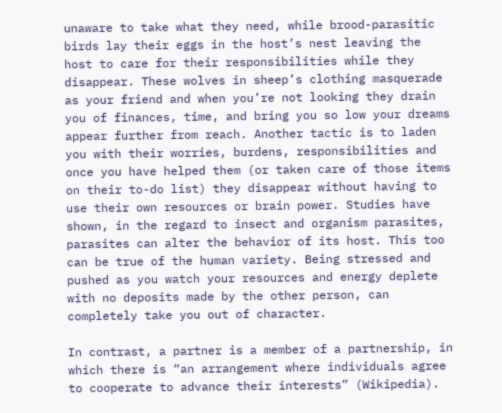unaware to take what they need, while brood-parasitic birds lay their eggs in the host’s nest leaving the host to care for their responsibilities while they disappear. These wolves in sheep’s clothing masquerade as your friend and when you’re not looking they drain you of finances, time, and bring you so low your dreams appear further from reach. Another tactic is to laden you with their worries, burdens, responsibilities and once you have helped them (or taken care of those items on their to-do list) they disappear without having to use their own resources or brain power. Studies have shown, in the regard to insect and organism parasites, parasites can alter the behavior of its host. This too can be true of the human variety. Being stressed and pushed as you watch your resources and energy deplete with no deposits made by the other person, can completely take you out of character.

In contrast, a partner is a member of a partnership, in which there is “an arrangement where individuals agree to cooperate to advance their interests” (Wikipedia).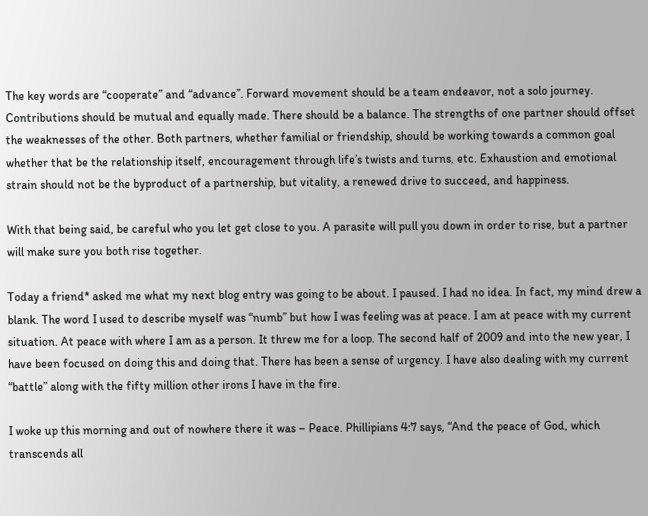The key words are “cooperate” and “advance”. Forward movement should be a team endeavor, not a solo journey. Contributions should be mutual and equally made. There should be a balance. The strengths of one partner should offset the weaknesses of the other. Both partners, whether familial or friendship, should be working towards a common goal whether that be the relationship itself, encouragement through life’s twists and turns, etc. Exhaustion and emotional strain should not be the byproduct of a partnership, but vitality, a renewed drive to succeed, and happiness.

With that being said, be careful who you let get close to you. A parasite will pull you down in order to rise, but a partner will make sure you both rise together.

Today a friend* asked me what my next blog entry was going to be about. I paused. I had no idea. In fact, my mind drew a blank. The word I used to describe myself was “numb” but how I was feeling was at peace. I am at peace with my current situation. At peace with where I am as a person. It threw me for a loop. The second half of 2009 and into the new year, I have been focused on doing this and doing that. There has been a sense of urgency. I have also dealing with my current “battle” along with the fifty million other irons I have in the fire.

I woke up this morning and out of nowhere there it was – Peace. Phillipians 4:7 says, “And the peace of God, which transcends all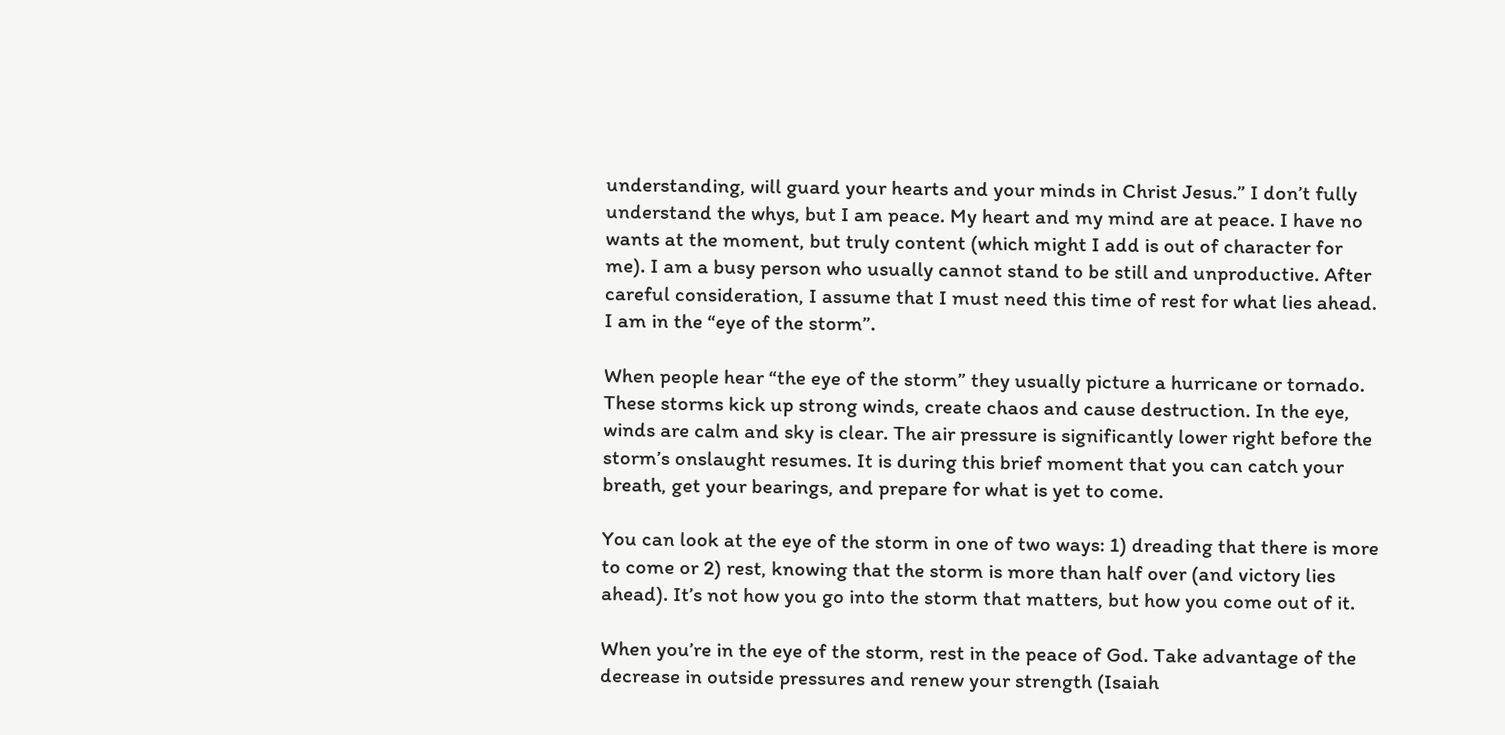understanding, will guard your hearts and your minds in Christ Jesus.” I don’t fully understand the whys, but I am peace. My heart and my mind are at peace. I have no wants at the moment, but truly content (which might I add is out of character for me). I am a busy person who usually cannot stand to be still and unproductive. After careful consideration, I assume that I must need this time of rest for what lies ahead. I am in the “eye of the storm”.

When people hear “the eye of the storm” they usually picture a hurricane or tornado. These storms kick up strong winds, create chaos and cause destruction. In the eye, winds are calm and sky is clear. The air pressure is significantly lower right before the storm’s onslaught resumes. It is during this brief moment that you can catch your breath, get your bearings, and prepare for what is yet to come.

You can look at the eye of the storm in one of two ways: 1) dreading that there is more to come or 2) rest, knowing that the storm is more than half over (and victory lies ahead). It’s not how you go into the storm that matters, but how you come out of it.

When you’re in the eye of the storm, rest in the peace of God. Take advantage of the decrease in outside pressures and renew your strength (Isaiah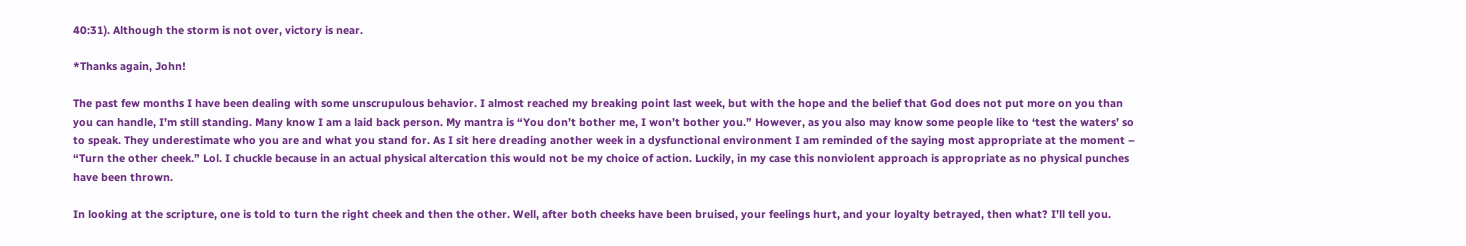40:31). Although the storm is not over, victory is near.

*Thanks again, John!

The past few months I have been dealing with some unscrupulous behavior. I almost reached my breaking point last week, but with the hope and the belief that God does not put more on you than you can handle, I’m still standing. Many know I am a laid back person. My mantra is “You don’t bother me, I won’t bother you.” However, as you also may know some people like to ‘test the waters’ so to speak. They underestimate who you are and what you stand for. As I sit here dreading another week in a dysfunctional environment I am reminded of the saying most appropriate at the moment – “Turn the other cheek.” Lol. I chuckle because in an actual physical altercation this would not be my choice of action. Luckily, in my case this nonviolent approach is appropriate as no physical punches have been thrown.

In looking at the scripture, one is told to turn the right cheek and then the other. Well, after both cheeks have been bruised, your feelings hurt, and your loyalty betrayed, then what? I’ll tell you.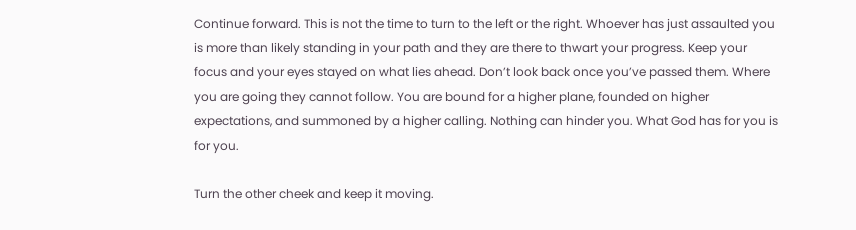Continue forward. This is not the time to turn to the left or the right. Whoever has just assaulted you is more than likely standing in your path and they are there to thwart your progress. Keep your focus and your eyes stayed on what lies ahead. Don’t look back once you’ve passed them. Where you are going they cannot follow. You are bound for a higher plane, founded on higher expectations, and summoned by a higher calling. Nothing can hinder you. What God has for you is for you.

Turn the other cheek and keep it moving.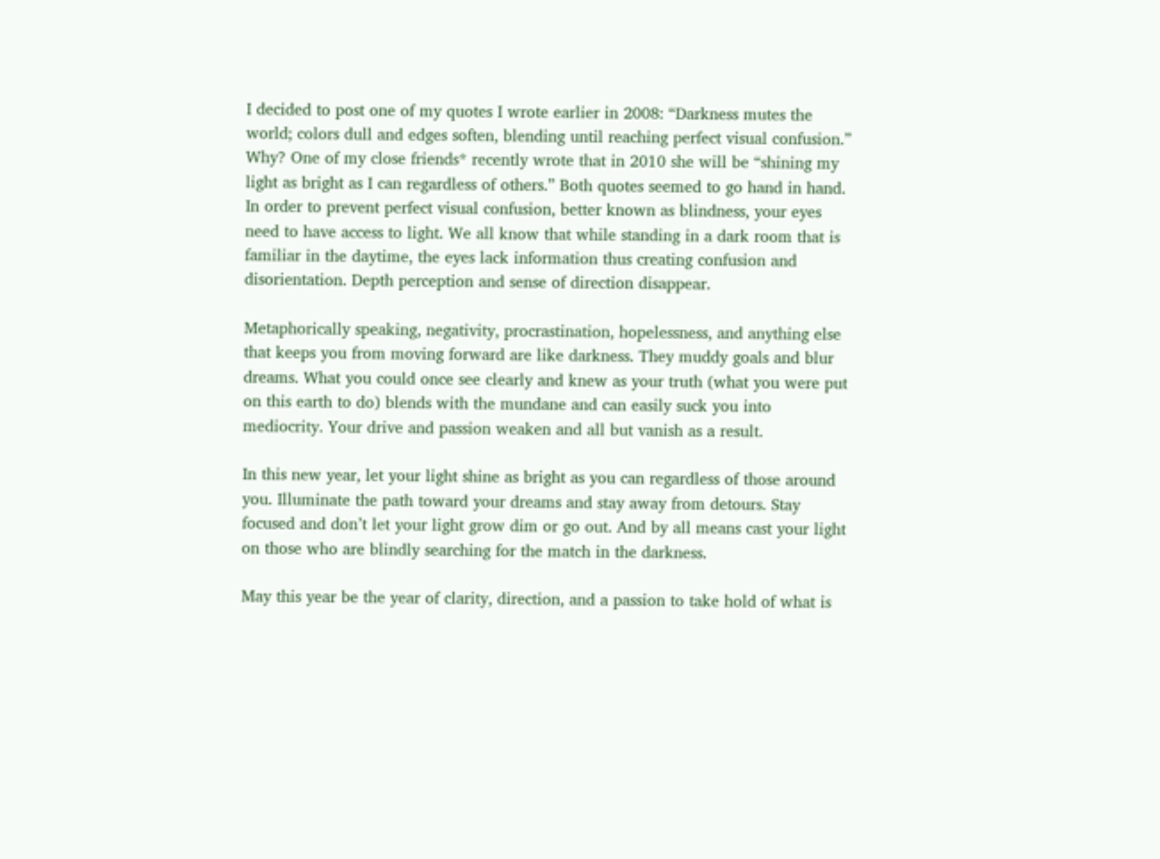I decided to post one of my quotes I wrote earlier in 2008: “Darkness mutes the world; colors dull and edges soften, blending until reaching perfect visual confusion.” Why? One of my close friends* recently wrote that in 2010 she will be “shining my light as bright as I can regardless of others.” Both quotes seemed to go hand in hand. In order to prevent perfect visual confusion, better known as blindness, your eyes need to have access to light. We all know that while standing in a dark room that is familiar in the daytime, the eyes lack information thus creating confusion and disorientation. Depth perception and sense of direction disappear.

Metaphorically speaking, negativity, procrastination, hopelessness, and anything else that keeps you from moving forward are like darkness. They muddy goals and blur dreams. What you could once see clearly and knew as your truth (what you were put on this earth to do) blends with the mundane and can easily suck you into mediocrity. Your drive and passion weaken and all but vanish as a result.

In this new year, let your light shine as bright as you can regardless of those around you. Illuminate the path toward your dreams and stay away from detours. Stay focused and don’t let your light grow dim or go out. And by all means cast your light on those who are blindly searching for the match in the darkness.

May this year be the year of clarity, direction, and a passion to take hold of what is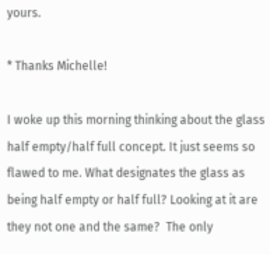yours.

* Thanks Michelle!

I woke up this morning thinking about the glass half empty/half full concept. It just seems so flawed to me. What designates the glass as being half empty or half full? Looking at it are they not one and the same?  The only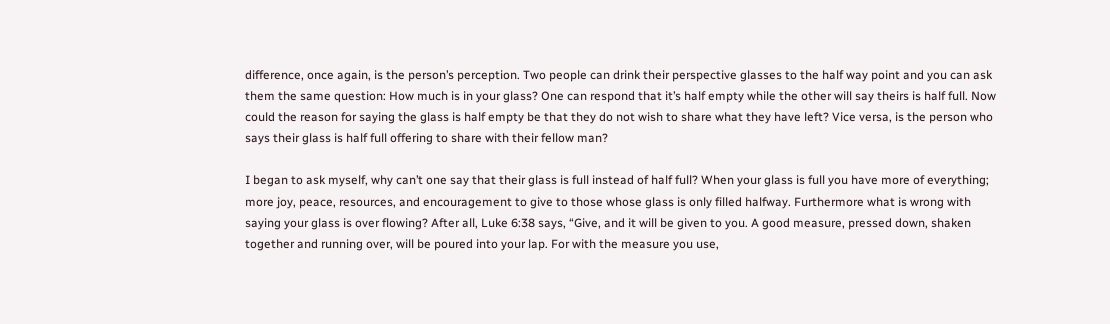difference, once again, is the person’s perception. Two people can drink their perspective glasses to the half way point and you can ask them the same question: How much is in your glass? One can respond that it’s half empty while the other will say theirs is half full. Now could the reason for saying the glass is half empty be that they do not wish to share what they have left? Vice versa, is the person who says their glass is half full offering to share with their fellow man?

I began to ask myself, why can’t one say that their glass is full instead of half full? When your glass is full you have more of everything; more joy, peace, resources, and encouragement to give to those whose glass is only filled halfway. Furthermore what is wrong with saying your glass is over flowing? After all, Luke 6:38 says, “Give, and it will be given to you. A good measure, pressed down, shaken together and running over, will be poured into your lap. For with the measure you use,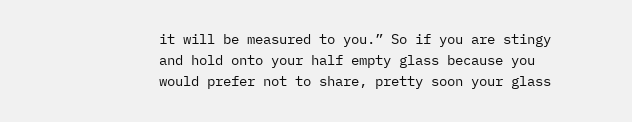it will be measured to you.” So if you are stingy and hold onto your half empty glass because you would prefer not to share, pretty soon your glass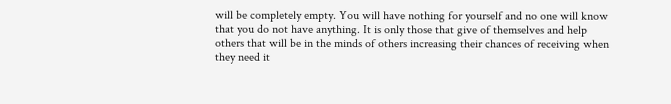will be completely empty. You will have nothing for yourself and no one will know that you do not have anything. It is only those that give of themselves and help others that will be in the minds of others increasing their chances of receiving when they need it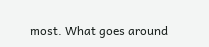most. What goes around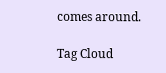comes around.

Tag Cloud